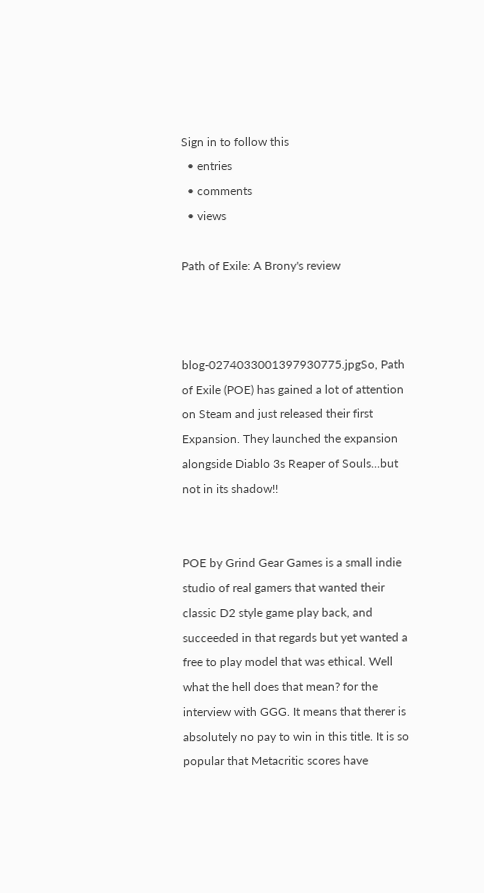Sign in to follow this
  • entries
  • comments
  • views

Path of Exile: A Brony's review



blog-0274033001397930775.jpgSo, Path of Exile (POE) has gained a lot of attention on Steam and just released their first Expansion. They launched the expansion alongside Diablo 3s Reaper of Souls...but not in its shadow!!


POE by Grind Gear Games is a small indie studio of real gamers that wanted their classic D2 style game play back, and succeeded in that regards but yet wanted a free to play model that was ethical. Well what the hell does that mean? for the interview with GGG. It means that therer is absolutely no pay to win in this title. It is so popular that Metacritic scores have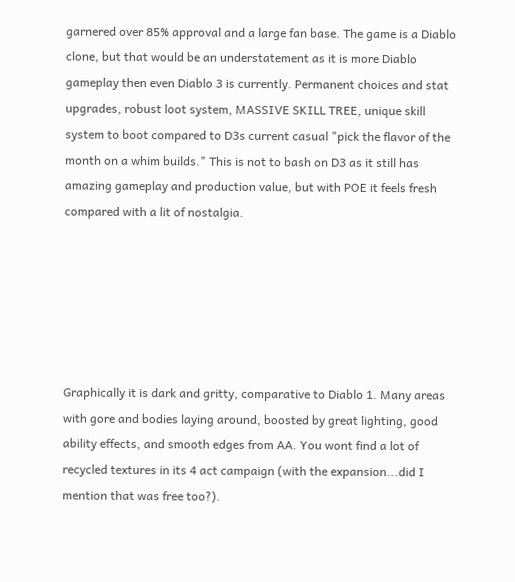garnered over 85% approval and a large fan base. The game is a Diablo clone, but that would be an understatement as it is more Diablo gameplay then even Diablo 3 is currently. Permanent choices and stat upgrades, robust loot system, MASSIVE SKILL TREE, unique skill system to boot compared to D3s current casual "pick the flavor of the month on a whim builds." This is not to bash on D3 as it still has amazing gameplay and production value, but with POE it feels fresh compared with a lit of nostalgia.






Graphically it is dark and gritty, comparative to Diablo 1. Many areas with gore and bodies laying around, boosted by great lighting, good ability effects, and smooth edges from AA. You wont find a lot of recycled textures in its 4 act campaign (with the expansion...did I mention that was free too?).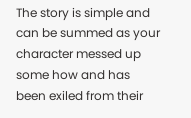The story is simple and can be summed as your character messed up some how and has been exiled from their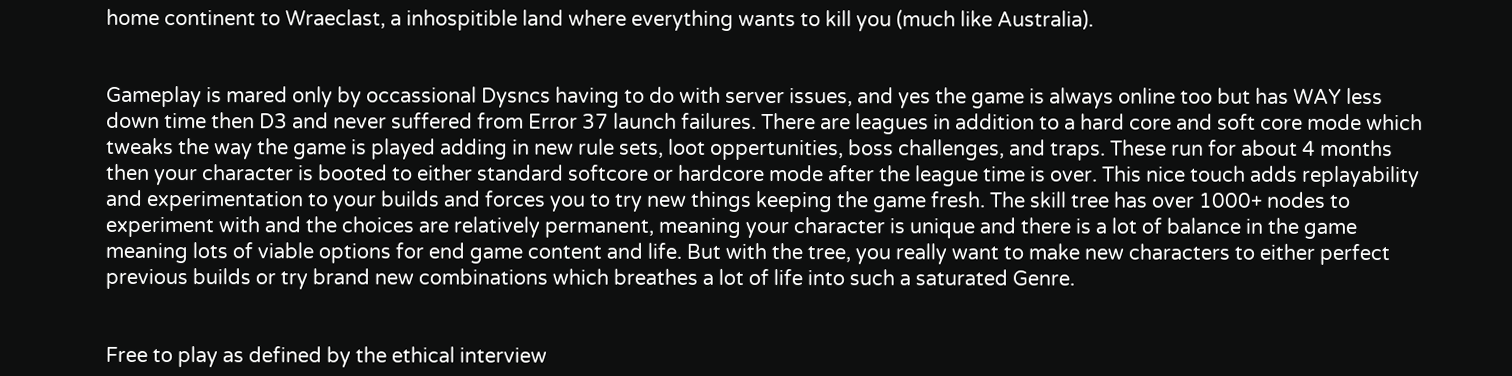home continent to Wraeclast, a inhospitible land where everything wants to kill you (much like Australia).


Gameplay is mared only by occassional Dysncs having to do with server issues, and yes the game is always online too but has WAY less down time then D3 and never suffered from Error 37 launch failures. There are leagues in addition to a hard core and soft core mode which tweaks the way the game is played adding in new rule sets, loot oppertunities, boss challenges, and traps. These run for about 4 months then your character is booted to either standard softcore or hardcore mode after the league time is over. This nice touch adds replayability and experimentation to your builds and forces you to try new things keeping the game fresh. The skill tree has over 1000+ nodes to experiment with and the choices are relatively permanent, meaning your character is unique and there is a lot of balance in the game meaning lots of viable options for end game content and life. But with the tree, you really want to make new characters to either perfect previous builds or try brand new combinations which breathes a lot of life into such a saturated Genre.


Free to play as defined by the ethical interview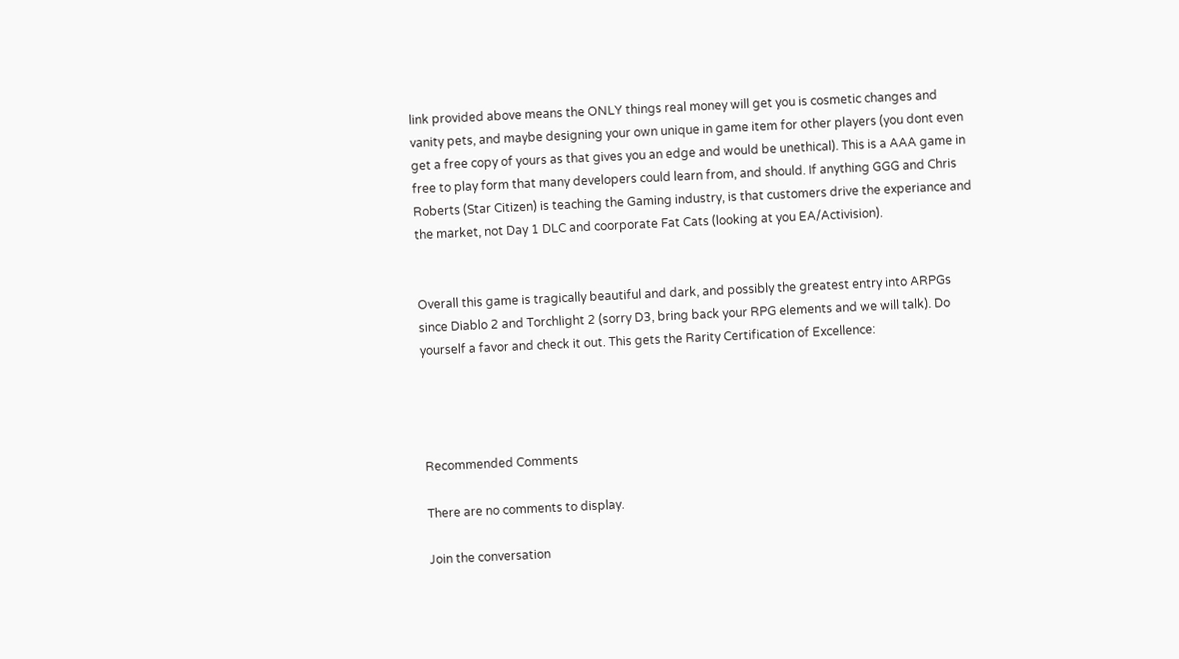link provided above means the ONLY things real money will get you is cosmetic changes and vanity pets, and maybe designing your own unique in game item for other players (you dont even get a free copy of yours as that gives you an edge and would be unethical). This is a AAA game in free to play form that many developers could learn from, and should. If anything GGG and Chris Roberts (Star Citizen) is teaching the Gaming industry, is that customers drive the experiance and the market, not Day 1 DLC and coorporate Fat Cats (looking at you EA/Activision).


Overall this game is tragically beautiful and dark, and possibly the greatest entry into ARPGs since Diablo 2 and Torchlight 2 (sorry D3, bring back your RPG elements and we will talk). Do yourself a favor and check it out. This gets the Rarity Certification of Excellence:




Recommended Comments

There are no comments to display.

Join the conversation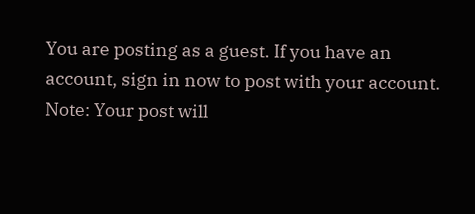You are posting as a guest. If you have an account, sign in now to post with your account.
Note: Your post will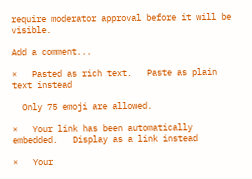require moderator approval before it will be visible.

Add a comment...

×   Pasted as rich text.   Paste as plain text instead

  Only 75 emoji are allowed.

×   Your link has been automatically embedded.   Display as a link instead

×   Your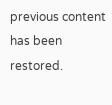previous content has been restored.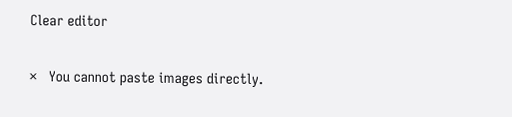Clear editor

×   You cannot paste images directly.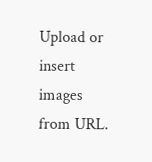Upload or insert images from URL.